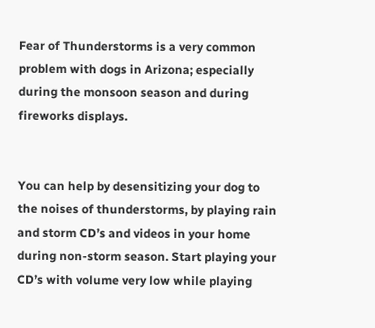Fear of Thunderstorms is a very common problem with dogs in Arizona; especially during the monsoon season and during fireworks displays.


You can help by desensitizing your dog to the noises of thunderstorms, by playing rain and storm CD’s and videos in your home during non-storm season. Start playing your CD’s with volume very low while playing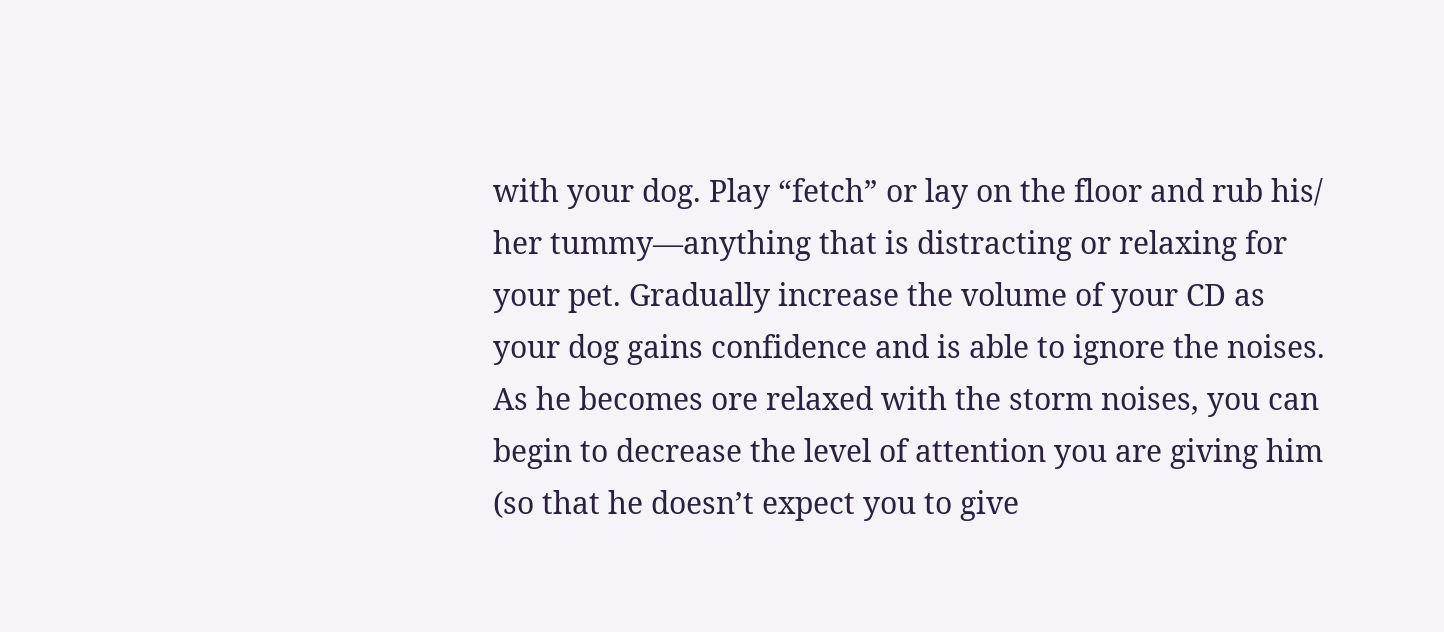with your dog. Play “fetch” or lay on the floor and rub his/ her tummy—anything that is distracting or relaxing for your pet. Gradually increase the volume of your CD as your dog gains confidence and is able to ignore the noises. As he becomes ore relaxed with the storm noises, you can begin to decrease the level of attention you are giving him (so that he doesn’t expect you to give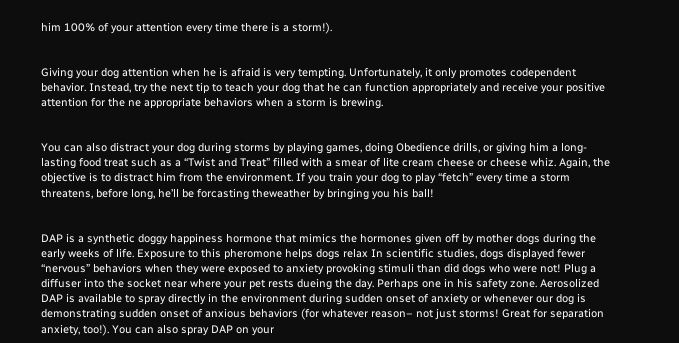him 100% of your attention every time there is a storm!).


Giving your dog attention when he is afraid is very tempting. Unfortunately, it only promotes codependent behavior. Instead, try the next tip to teach your dog that he can function appropriately and receive your positive attention for the ne appropriate behaviors when a storm is brewing.


You can also distract your dog during storms by playing games, doing Obedience drills, or giving him a long-lasting food treat such as a “Twist and Treat” filled with a smear of lite cream cheese or cheese whiz. Again, the objective is to distract him from the environment. If you train your dog to play “fetch” every time a storm threatens, before long, he’ll be forcasting theweather by bringing you his ball!


DAP is a synthetic doggy happiness hormone that mimics the hormones given off by mother dogs during the early weeks of life. Exposure to this pheromone helps dogs relax In scientific studies, dogs displayed fewer “nervous” behaviors when they were exposed to anxiety provoking stimuli than did dogs who were not! Plug a diffuser into the socket near where your pet rests dueing the day. Perhaps one in his safety zone. Aerosolized DAP is available to spray directly in the environment during sudden onset of anxiety or whenever our dog is demonstrating sudden onset of anxious behaviors (for whatever reason– not just storms! Great for separation anxiety, too!). You can also spray DAP on your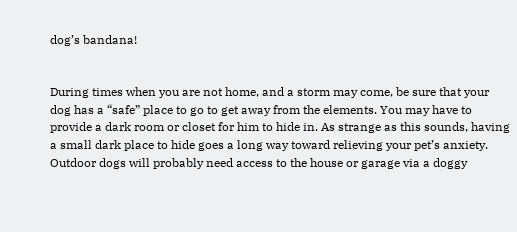dog’s bandana!


During times when you are not home, and a storm may come, be sure that your dog has a “safe” place to go to get away from the elements. You may have to provide a dark room or closet for him to hide in. As strange as this sounds, having a small dark place to hide goes a long way toward relieving your pet’s anxiety. Outdoor dogs will probably need access to the house or garage via a doggy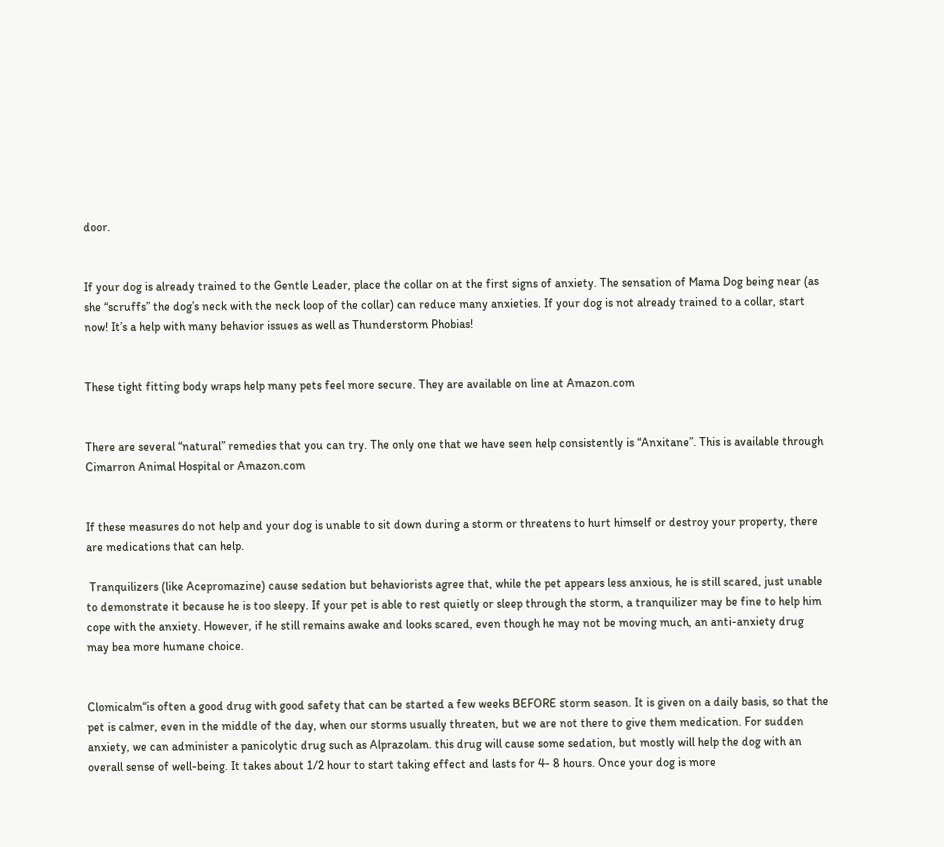door.


If your dog is already trained to the Gentle Leader, place the collar on at the first signs of anxiety. The sensation of Mama Dog being near (as she “scruffs” the dog’s neck with the neck loop of the collar) can reduce many anxieties. If your dog is not already trained to a collar, start now! It’s a help with many behavior issues as well as Thunderstorm Phobias!


These tight fitting body wraps help many pets feel more secure. They are available on line at Amazon.com


There are several “natural” remedies that you can try. The only one that we have seen help consistently is “Anxitane”. This is available through Cimarron Animal Hospital or Amazon.com


If these measures do not help and your dog is unable to sit down during a storm or threatens to hurt himself or destroy your property, there are medications that can help.

 Tranquilizers (like Acepromazine) cause sedation but behaviorists agree that, while the pet appears less anxious, he is still scared, just unable to demonstrate it because he is too sleepy. If your pet is able to rest quietly or sleep through the storm, a tranquilizer may be fine to help him cope with the anxiety. However, if he still remains awake and looks scared, even though he may not be moving much, an anti-anxiety drug may bea more humane choice.


Clomicalm“is often a good drug with good safety that can be started a few weeks BEFORE storm season. It is given on a daily basis, so that the pet is calmer, even in the middle of the day, when our storms usually threaten, but we are not there to give them medication. For sudden anxiety, we can administer a panicolytic drug such as Alprazolam. this drug will cause some sedation, but mostly will help the dog with an overall sense of well-being. It takes about 1/2 hour to start taking effect and lasts for 4- 8 hours. Once your dog is more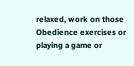relaxed, work on those Obedience exercises or playing a game or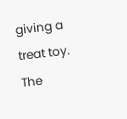giving a treat toy. The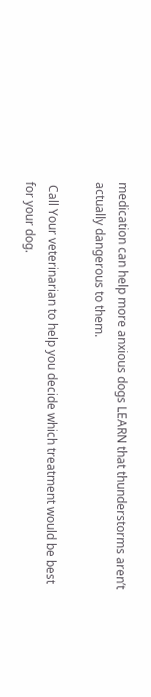medication can help more anxious dogs LEARN that thunderstorms aren’t actually dangerous to them.

 Call Your veterinarian to help you decide which treatment would be best for your dog.